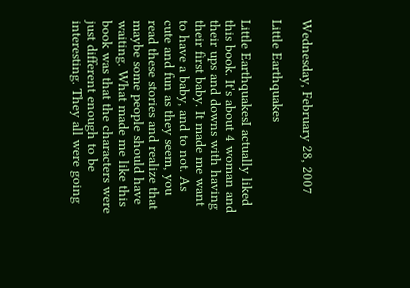Wednesday, February 28, 2007

Little Earthquakes

Little EarthquakesI actually liked this book. It's about 4 woman and their ups and downs with having their first baby. It made me want to have a baby, and to not. As cute and fun as they seem, you read these stories and realize that maybe some people should have waiting. What made me like this book was that the characters were just different enough to be interesting. They all were going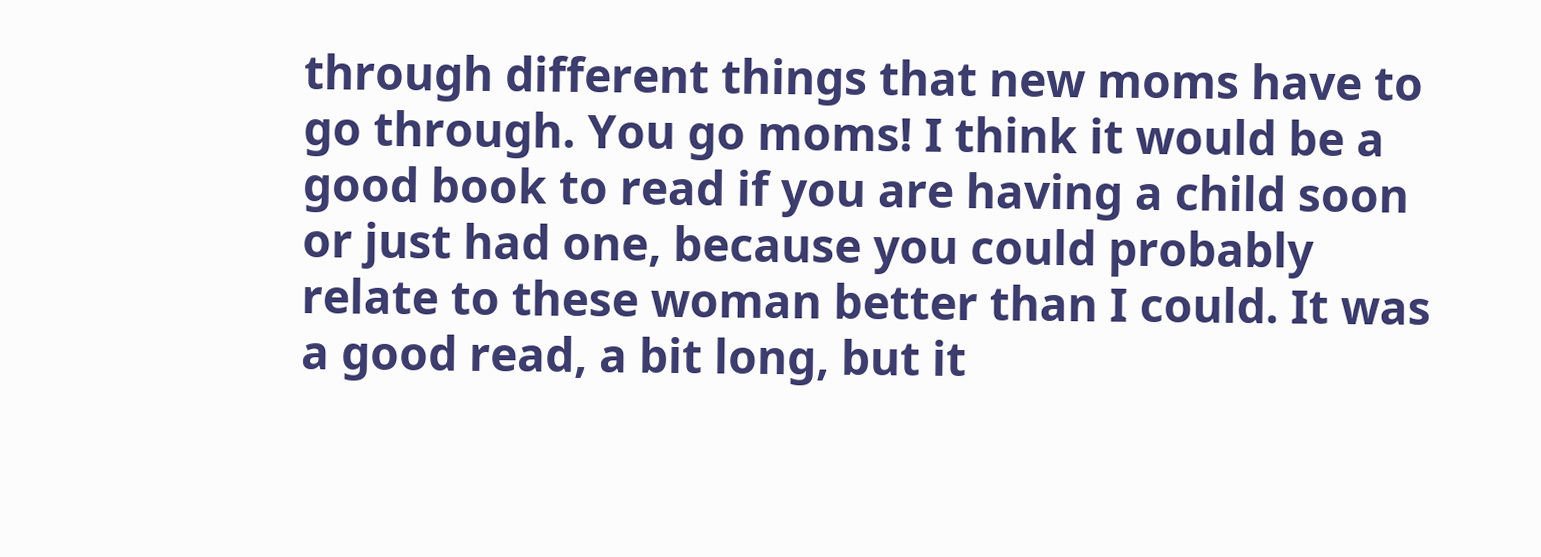through different things that new moms have to go through. You go moms! I think it would be a good book to read if you are having a child soon or just had one, because you could probably relate to these woman better than I could. It was a good read, a bit long, but it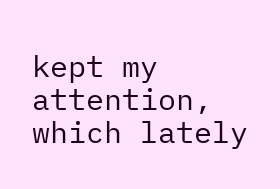kept my attention, which lately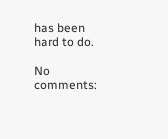has been hard to do.

No comments: